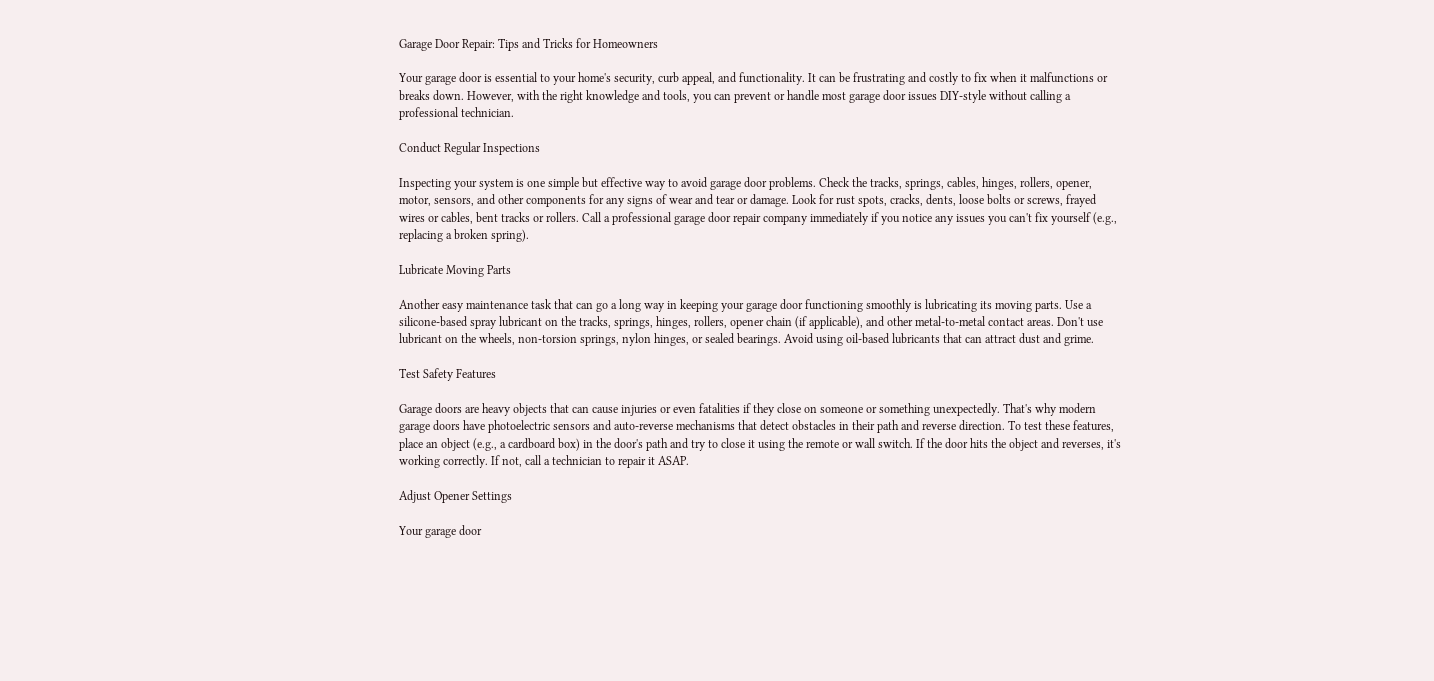Garage Door Repair: Tips and Tricks for Homeowners

Your garage door is essential to your home's security, curb appeal, and functionality. It can be frustrating and costly to fix when it malfunctions or breaks down. However, with the right knowledge and tools, you can prevent or handle most garage door issues DIY-style without calling a professional technician.

Conduct Regular Inspections

Inspecting your system is one simple but effective way to avoid garage door problems. Check the tracks, springs, cables, hinges, rollers, opener, motor, sensors, and other components for any signs of wear and tear or damage. Look for rust spots, cracks, dents, loose bolts or screws, frayed wires or cables, bent tracks or rollers. Call a professional garage door repair company immediately if you notice any issues you can't fix yourself (e.g., replacing a broken spring).

Lubricate Moving Parts

Another easy maintenance task that can go a long way in keeping your garage door functioning smoothly is lubricating its moving parts. Use a silicone-based spray lubricant on the tracks, springs, hinges, rollers, opener chain (if applicable), and other metal-to-metal contact areas. Don't use lubricant on the wheels, non-torsion springs, nylon hinges, or sealed bearings. Avoid using oil-based lubricants that can attract dust and grime.

Test Safety Features

Garage doors are heavy objects that can cause injuries or even fatalities if they close on someone or something unexpectedly. That's why modern garage doors have photoelectric sensors and auto-reverse mechanisms that detect obstacles in their path and reverse direction. To test these features, place an object (e.g., a cardboard box) in the door's path and try to close it using the remote or wall switch. If the door hits the object and reverses, it's working correctly. If not, call a technician to repair it ASAP.

Adjust Opener Settings

Your garage door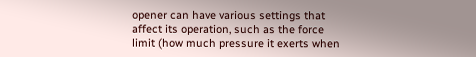opener can have various settings that affect its operation, such as the force limit (how much pressure it exerts when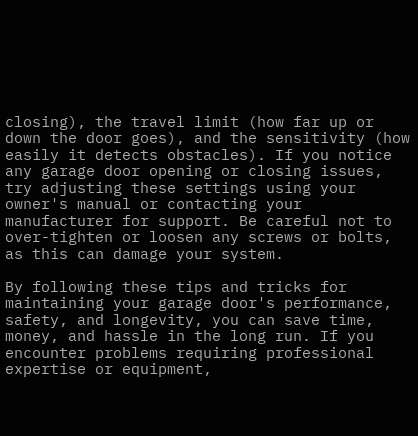closing), the travel limit (how far up or down the door goes), and the sensitivity (how easily it detects obstacles). If you notice any garage door opening or closing issues, try adjusting these settings using your owner's manual or contacting your manufacturer for support. Be careful not to over-tighten or loosen any screws or bolts, as this can damage your system.

By following these tips and tricks for maintaining your garage door's performance, safety, and longevity, you can save time, money, and hassle in the long run. If you encounter problems requiring professional expertise or equipment,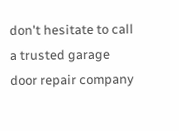don't hesitate to call a trusted garage door repair company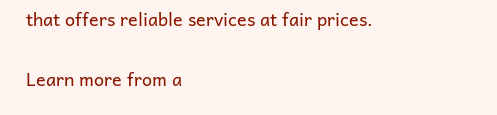that offers reliable services at fair prices.

Learn more from a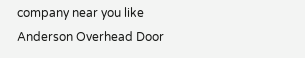company near you like Anderson Overhead Door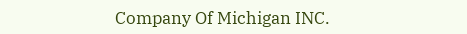Company Of Michigan INC.